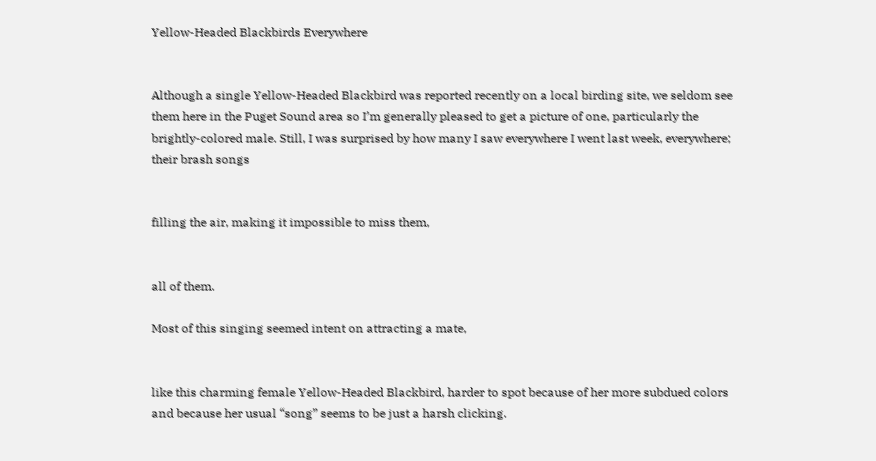Yellow-Headed Blackbirds Everywhere


Although a single Yellow-Headed Blackbird was reported recently on a local birding site, we seldom see them here in the Puget Sound area so I’m generally pleased to get a picture of one, particularly the brightly-colored male. Still, I was surprised by how many I saw everywhere I went last week, everywhere; their brash songs


filling the air, making it impossible to miss them,


all of them.

Most of this singing seemed intent on attracting a mate,


like this charming female Yellow-Headed Blackbird, harder to spot because of her more subdued colors and because her usual “song” seems to be just a harsh clicking.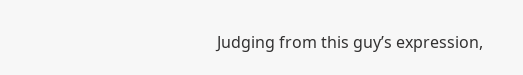Judging from this guy’s expression,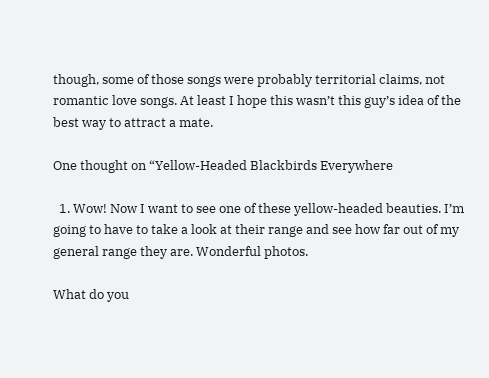though, some of those songs were probably territorial claims, not romantic love songs. At least I hope this wasn’t this guy’s idea of the best way to attract a mate.

One thought on “Yellow-Headed Blackbirds Everywhere

  1. Wow! Now I want to see one of these yellow-headed beauties. I’m going to have to take a look at their range and see how far out of my general range they are. Wonderful photos.

What do you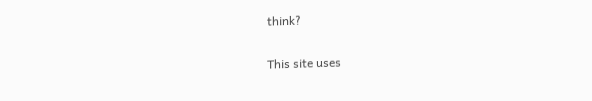think?

This site uses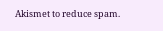Akismet to reduce spam.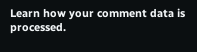Learn how your comment data is processed.